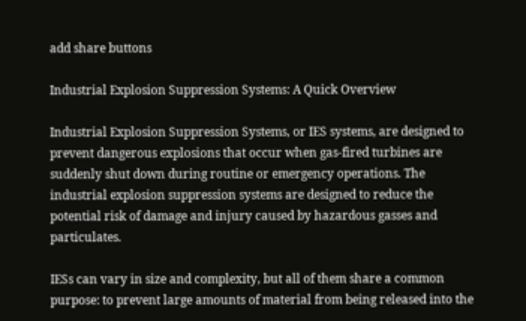add share buttons

Industrial Explosion Suppression Systems: A Quick Overview

Industrial Explosion Suppression Systems, or IES systems, are designed to prevent dangerous explosions that occur when gas-fired turbines are suddenly shut down during routine or emergency operations. The industrial explosion suppression systems are designed to reduce the potential risk of damage and injury caused by hazardous gasses and particulates.

IESs can vary in size and complexity, but all of them share a common purpose: to prevent large amounts of material from being released into the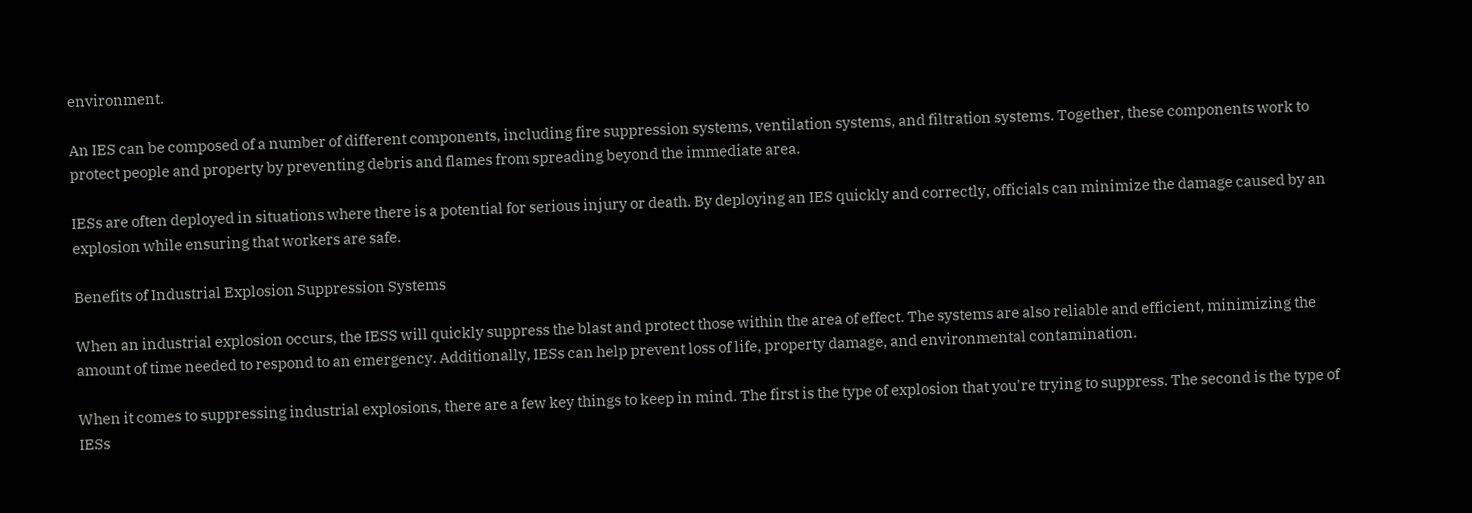environment.

An IES can be composed of a number of different components, including fire suppression systems, ventilation systems, and filtration systems. Together, these components work to protect people and property by preventing debris and flames from spreading beyond the immediate area.

IESs are often deployed in situations where there is a potential for serious injury or death. By deploying an IES quickly and correctly, officials can minimize the damage caused by an explosion while ensuring that workers are safe.

Benefits of Industrial Explosion Suppression Systems

When an industrial explosion occurs, the IESS will quickly suppress the blast and protect those within the area of effect. The systems are also reliable and efficient, minimizing the amount of time needed to respond to an emergency. Additionally, IESs can help prevent loss of life, property damage, and environmental contamination.

When it comes to suppressing industrial explosions, there are a few key things to keep in mind. The first is the type of explosion that you're trying to suppress. The second is the type of IESs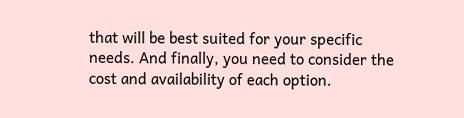that will be best suited for your specific needs. And finally, you need to consider the cost and availability of each option.